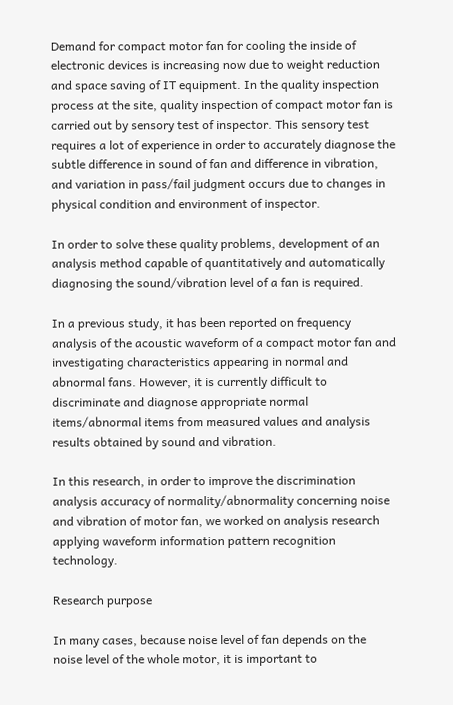Demand for compact motor fan for cooling the inside of electronic devices is increasing now due to weight reduction and space saving of IT equipment. In the quality inspection process at the site, quality inspection of compact motor fan is carried out by sensory test of inspector. This sensory test requires a lot of experience in order to accurately diagnose the subtle difference in sound of fan and difference in vibration, and variation in pass/fail judgment occurs due to changes in physical condition and environment of inspector.

In order to solve these quality problems, development of an analysis method capable of quantitatively and automatically diagnosing the sound/vibration level of a fan is required.

In a previous study, it has been reported on frequency analysis of the acoustic waveform of a compact motor fan and investigating characteristics appearing in normal and abnormal fans. However, it is currently difficult to discriminate and diagnose appropriate normal items/abnormal items from measured values and analysis results obtained by sound and vibration.

In this research, in order to improve the discrimination analysis accuracy of normality/abnormality concerning noise and vibration of motor fan, we worked on analysis research applying waveform information pattern recognition technology.

Research purpose

In many cases, because noise level of fan depends on the noise level of the whole motor, it is important to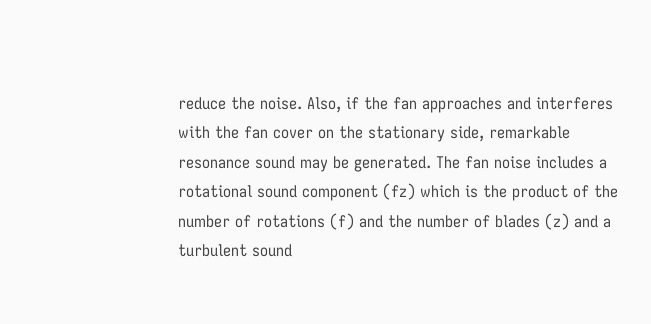reduce the noise. Also, if the fan approaches and interferes with the fan cover on the stationary side, remarkable resonance sound may be generated. The fan noise includes a rotational sound component (fz) which is the product of the number of rotations (f) and the number of blades (z) and a turbulent sound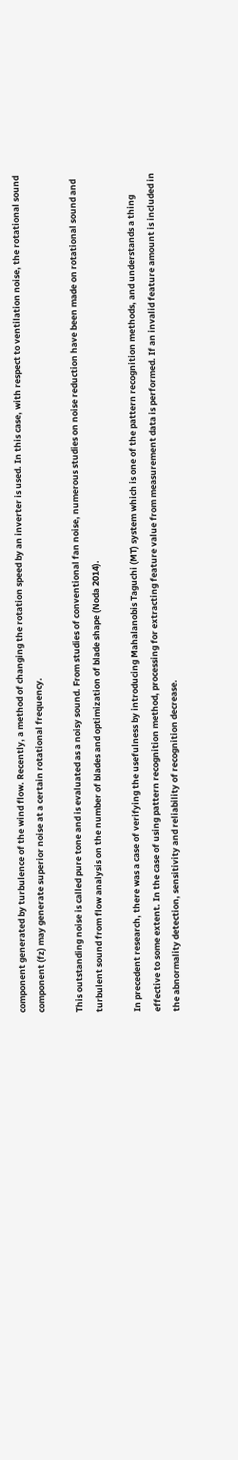component generated by turbulence of the wind flow. Recently, a method of changing the rotation speed by an inverter is used. In this case, with respect to ventilation noise, the rotational sound component (fz) may generate superior noise at a certain rotational frequency.

This outstanding noise is called pure tone and is evaluated as a noisy sound. From studies of conventional fan noise, numerous studies on noise reduction have been made on rotational sound and turbulent sound from flow analysis on the number of blades and optimization of blade shape (Noda 2014).

In precedent research, there was a case of verifying the usefulness by introducing Mahalanobis Taguchi (MT) system which is one of the pattern recognition methods, and understands a thing effective to some extent. In the case of using pattern recognition method, processing for extracting feature value from measurement data is performed. If an invalid feature amount is included in the abnormality detection, sensitivity and reliability of recognition decrease.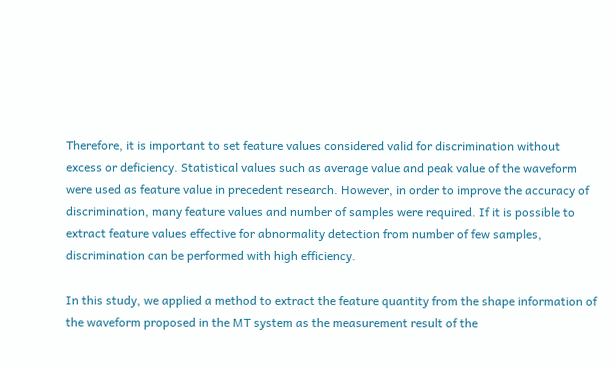Therefore, it is important to set feature values considered valid for discrimination without excess or deficiency. Statistical values such as average value and peak value of the waveform were used as feature value in precedent research. However, in order to improve the accuracy of discrimination, many feature values and number of samples were required. If it is possible to extract feature values effective for abnormality detection from number of few samples, discrimination can be performed with high efficiency.

In this study, we applied a method to extract the feature quantity from the shape information of the waveform proposed in the MT system as the measurement result of the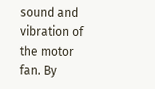sound and vibration of the motor fan. By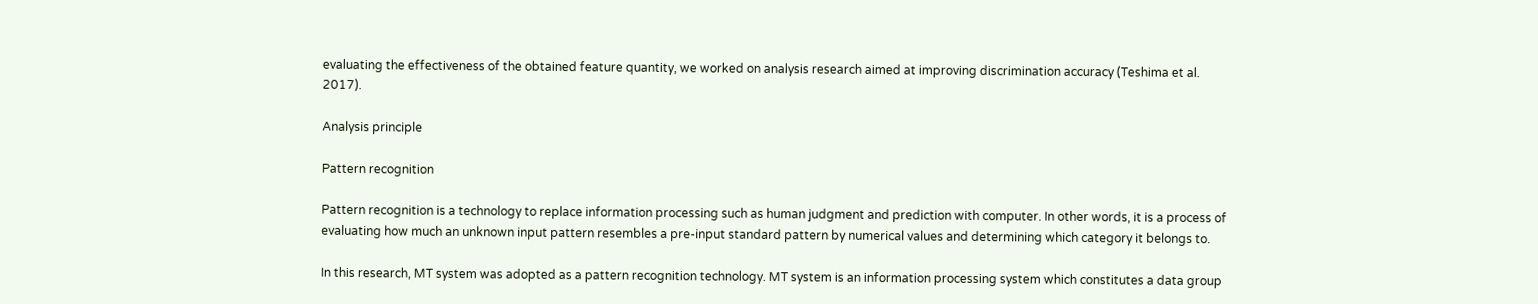evaluating the effectiveness of the obtained feature quantity, we worked on analysis research aimed at improving discrimination accuracy (Teshima et al. 2017).

Analysis principle

Pattern recognition

Pattern recognition is a technology to replace information processing such as human judgment and prediction with computer. In other words, it is a process of evaluating how much an unknown input pattern resembles a pre-input standard pattern by numerical values and determining which category it belongs to.

In this research, MT system was adopted as a pattern recognition technology. MT system is an information processing system which constitutes a data group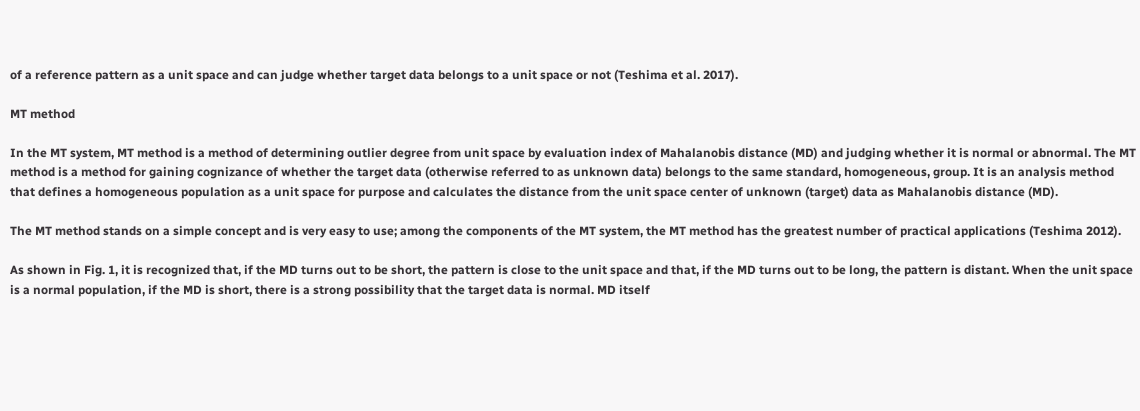of a reference pattern as a unit space and can judge whether target data belongs to a unit space or not (Teshima et al. 2017).

MT method

In the MT system, MT method is a method of determining outlier degree from unit space by evaluation index of Mahalanobis distance (MD) and judging whether it is normal or abnormal. The MT method is a method for gaining cognizance of whether the target data (otherwise referred to as unknown data) belongs to the same standard, homogeneous, group. It is an analysis method that defines a homogeneous population as a unit space for purpose and calculates the distance from the unit space center of unknown (target) data as Mahalanobis distance (MD).

The MT method stands on a simple concept and is very easy to use; among the components of the MT system, the MT method has the greatest number of practical applications (Teshima 2012).

As shown in Fig. 1, it is recognized that, if the MD turns out to be short, the pattern is close to the unit space and that, if the MD turns out to be long, the pattern is distant. When the unit space is a normal population, if the MD is short, there is a strong possibility that the target data is normal. MD itself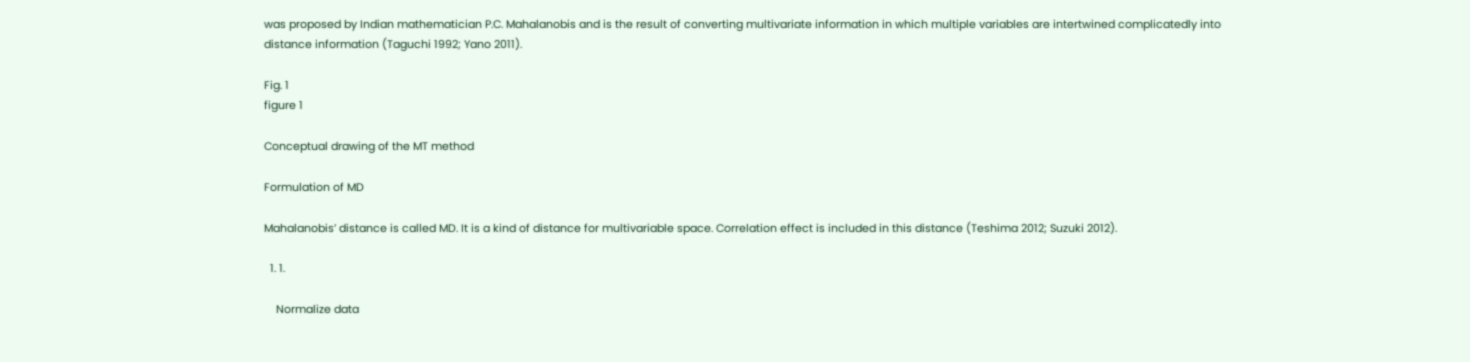was proposed by Indian mathematician P.C. Mahalanobis and is the result of converting multivariate information in which multiple variables are intertwined complicatedly into distance information (Taguchi 1992; Yano 2011).

Fig. 1
figure 1

Conceptual drawing of the MT method

Formulation of MD

Mahalanobis’ distance is called MD. It is a kind of distance for multivariable space. Correlation effect is included in this distance (Teshima 2012; Suzuki 2012).

  1. 1.

    Normalize data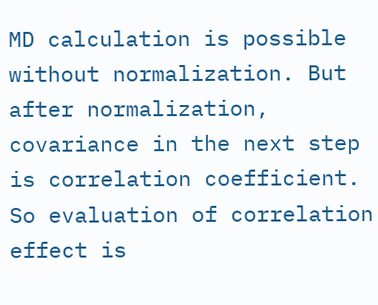MD calculation is possible without normalization. But after normalization, covariance in the next step is correlation coefficient. So evaluation of correlation effect is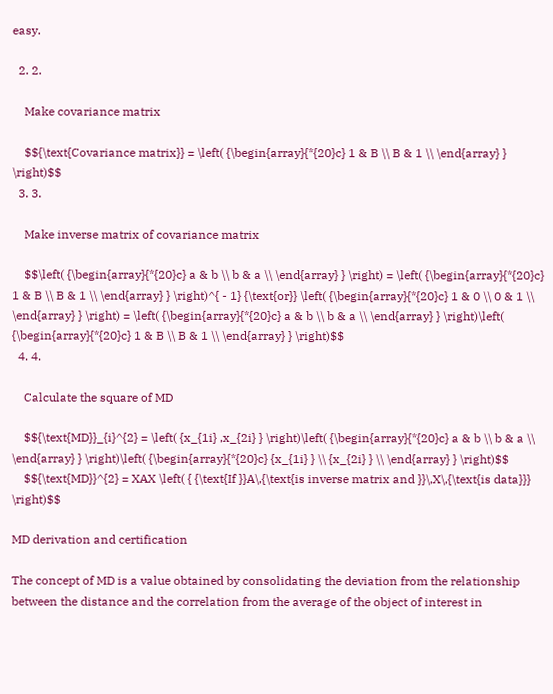easy.

  2. 2.

    Make covariance matrix

    $${\text{Covariance matrix}} = \left( {\begin{array}{*{20}c} 1 & B \\ B & 1 \\ \end{array} } \right)$$
  3. 3.

    Make inverse matrix of covariance matrix

    $$\left( {\begin{array}{*{20}c} a & b \\ b & a \\ \end{array} } \right) = \left( {\begin{array}{*{20}c} 1 & B \\ B & 1 \\ \end{array} } \right)^{ - 1} {\text{or}} \left( {\begin{array}{*{20}c} 1 & 0 \\ 0 & 1 \\ \end{array} } \right) = \left( {\begin{array}{*{20}c} a & b \\ b & a \\ \end{array} } \right)\left( {\begin{array}{*{20}c} 1 & B \\ B & 1 \\ \end{array} } \right)$$
  4. 4.

    Calculate the square of MD

    $${\text{MD}}_{i}^{2} = \left( {x_{1i} ,x_{2i} } \right)\left( {\begin{array}{*{20}c} a & b \\ b & a \\ \end{array} } \right)\left( {\begin{array}{*{20}c} {x_{1i} } \\ {x_{2i} } \\ \end{array} } \right)$$
    $${\text{MD}}^{2} = XAX \left( { {\text{If }}A\,{\text{is inverse matrix and }}\,X\,{\text{is data}}} \right)$$

MD derivation and certification

The concept of MD is a value obtained by consolidating the deviation from the relationship between the distance and the correlation from the average of the object of interest in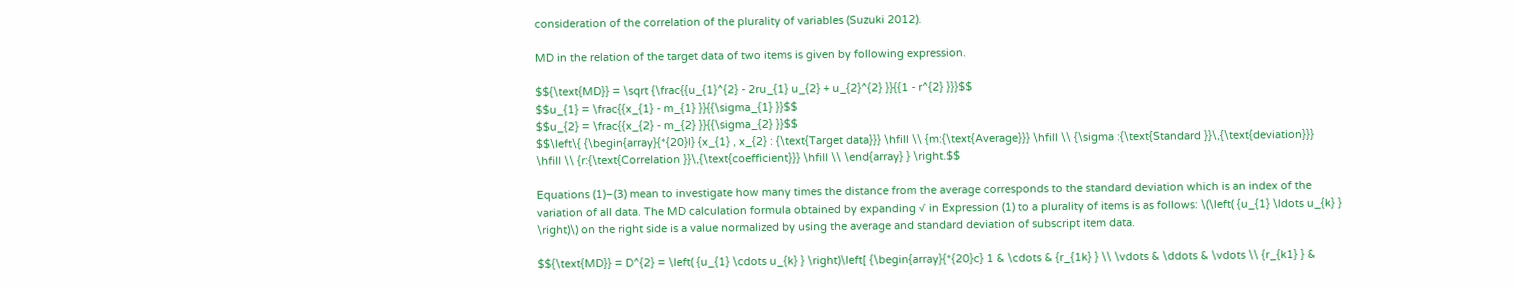consideration of the correlation of the plurality of variables (Suzuki 2012).

MD in the relation of the target data of two items is given by following expression.

$${\text{MD}} = \sqrt {\frac{{u_{1}^{2} - 2ru_{1} u_{2} + u_{2}^{2} }}{{1 - r^{2} }}}$$
$$u_{1} = \frac{{x_{1} - m_{1} }}{{\sigma_{1} }}$$
$$u_{2} = \frac{{x_{2} - m_{2} }}{{\sigma_{2} }}$$
$$\left\{ {\begin{array}{*{20}l} {x_{1} , x_{2} : {\text{Target data}}} \hfill \\ {m:{\text{Average}}} \hfill \\ {\sigma :{\text{Standard }}\,{\text{deviation}}} \hfill \\ {r:{\text{Correlation }}\,{\text{coefficient}}} \hfill \\ \end{array} } \right.$$

Equations (1)–(3) mean to investigate how many times the distance from the average corresponds to the standard deviation which is an index of the variation of all data. The MD calculation formula obtained by expanding √ in Expression (1) to a plurality of items is as follows: \(\left( {u_{1} \ldots u_{k} } \right)\) on the right side is a value normalized by using the average and standard deviation of subscript item data.

$${\text{MD}} = D^{2} = \left( {u_{1} \cdots u_{k} } \right)\left[ {\begin{array}{*{20}c} 1 & \cdots & {r_{1k} } \\ \vdots & \ddots & \vdots \\ {r_{k1} } &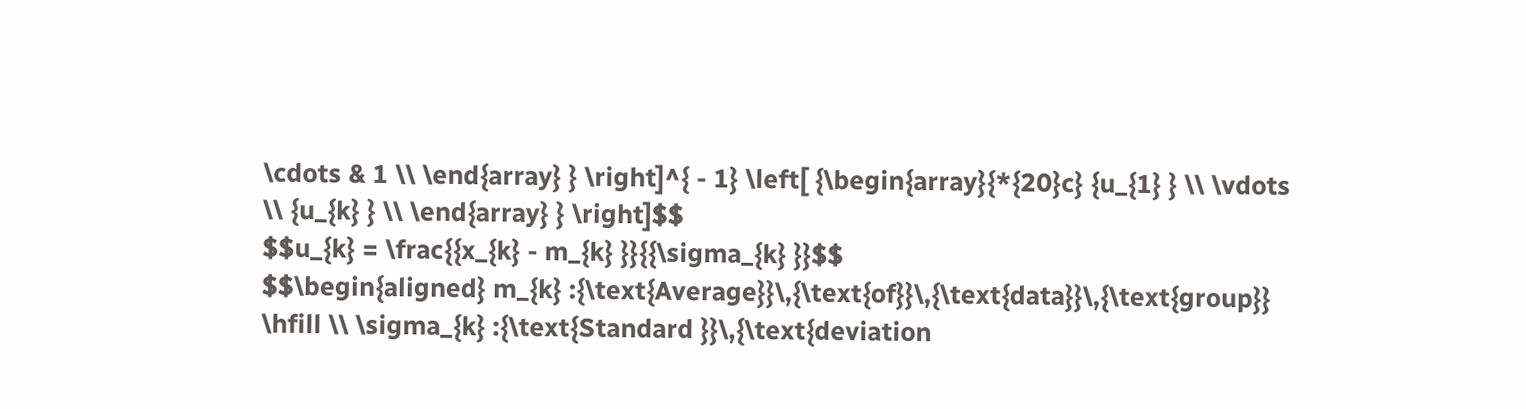\cdots & 1 \\ \end{array} } \right]^{ - 1} \left[ {\begin{array}{*{20}c} {u_{1} } \\ \vdots \\ {u_{k} } \\ \end{array} } \right]$$
$$u_{k} = \frac{{x_{k} - m_{k} }}{{\sigma_{k} }}$$
$$\begin{aligned} m_{k} :{\text{Average}}\,{\text{of}}\,{\text{data}}\,{\text{group}} \hfill \\ \sigma_{k} :{\text{Standard }}\,{\text{deviation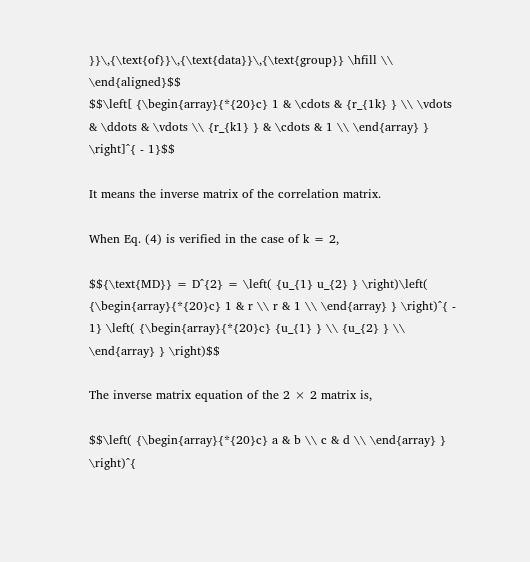}}\,{\text{of}}\,{\text{data}}\,{\text{group}} \hfill \\ \end{aligned}$$
$$\left[ {\begin{array}{*{20}c} 1 & \cdots & {r_{1k} } \\ \vdots & \ddots & \vdots \\ {r_{k1} } & \cdots & 1 \\ \end{array} } \right]^{ - 1}$$

It means the inverse matrix of the correlation matrix.

When Eq. (4) is verified in the case of k = 2,

$${\text{MD}} = D^{2} = \left( {u_{1} u_{2} } \right)\left( {\begin{array}{*{20}c} 1 & r \\ r & 1 \\ \end{array} } \right)^{ - 1} \left( {\begin{array}{*{20}c} {u_{1} } \\ {u_{2} } \\ \end{array} } \right)$$

The inverse matrix equation of the 2 × 2 matrix is,

$$\left( {\begin{array}{*{20}c} a & b \\ c & d \\ \end{array} } \right)^{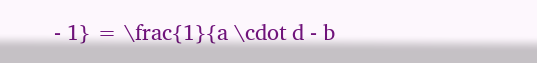- 1} = \frac{1}{a \cdot d - b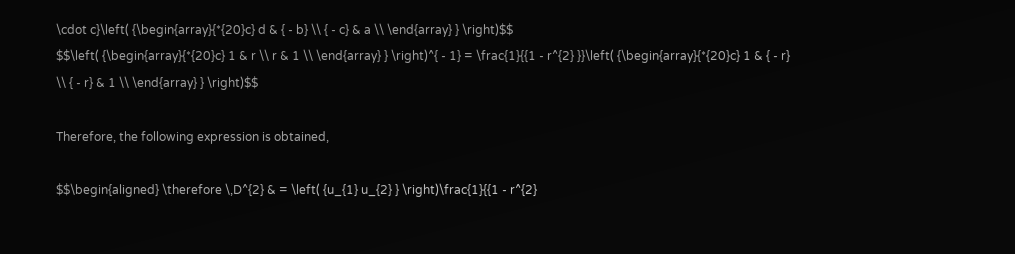\cdot c}\left( {\begin{array}{*{20}c} d & { - b} \\ { - c} & a \\ \end{array} } \right)$$
$$\left( {\begin{array}{*{20}c} 1 & r \\ r & 1 \\ \end{array} } \right)^{ - 1} = \frac{1}{{1 - r^{2} }}\left( {\begin{array}{*{20}c} 1 & { - r} \\ { - r} & 1 \\ \end{array} } \right)$$

Therefore, the following expression is obtained,

$$\begin{aligned} \therefore \,D^{2} & = \left( {u_{1} u_{2} } \right)\frac{1}{{1 - r^{2}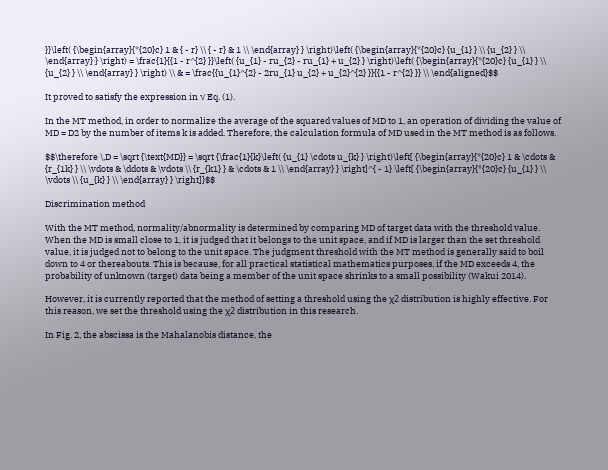}}\left( {\begin{array}{*{20}c} 1 & { - r} \\ { - r} & 1 \\ \end{array} } \right)\left( {\begin{array}{*{20}c} {u_{1} } \\ {u_{2} } \\ \end{array} } \right) = \frac{1}{{1 - r^{2} }}\left( {u_{1} - ru_{2} - ru_{1} + u_{2} } \right)\left( {\begin{array}{*{20}c} {u_{1} } \\ {u_{2} } \\ \end{array} } \right) \\ & = \frac{{u_{1}^{2} - 2ru_{1} u_{2} + u_{2}^{2} }}{{1 - r^{2} }} \\ \end{aligned}$$

It proved to satisfy the expression in √ Eq. (1).

In the MT method, in order to normalize the average of the squared values of MD to 1, an operation of dividing the value of MD = D2 by the number of items k is added. Therefore, the calculation formula of MD used in the MT method is as follows.

$$\therefore \,D = \sqrt {\text{MD}} = \sqrt {\frac{1}{k}\left( {u_{1} \cdots u_{k} } \right)\left[ {\begin{array}{*{20}c} 1 & \cdots & {r_{1k} } \\ \vdots & \ddots & \vdots \\ {r_{k1} } & \cdots & 1 \\ \end{array} } \right]^{ - 1} \left[ {\begin{array}{*{20}c} {u_{1} } \\ \vdots \\ {u_{k} } \\ \end{array} } \right]}$$

Discrimination method

With the MT method, normality/abnormality is determined by comparing MD of target data with the threshold value. When the MD is small close to 1, it is judged that it belongs to the unit space, and if MD is larger than the set threshold value, it is judged not to belong to the unit space. The judgment threshold with the MT method is generally said to boil down to 4 or thereabouts. This is because, for all practical statistical mathematics purposes, if the MD exceeds 4, the probability of unknown (target) data being a member of the unit space shrinks to a small possibility (Wakui 2014).

However, it is currently reported that the method of setting a threshold using the χ2 distribution is highly effective. For this reason, we set the threshold using the χ2 distribution in this research.

In Fig. 2, the abscissa is the Mahalanobis distance, the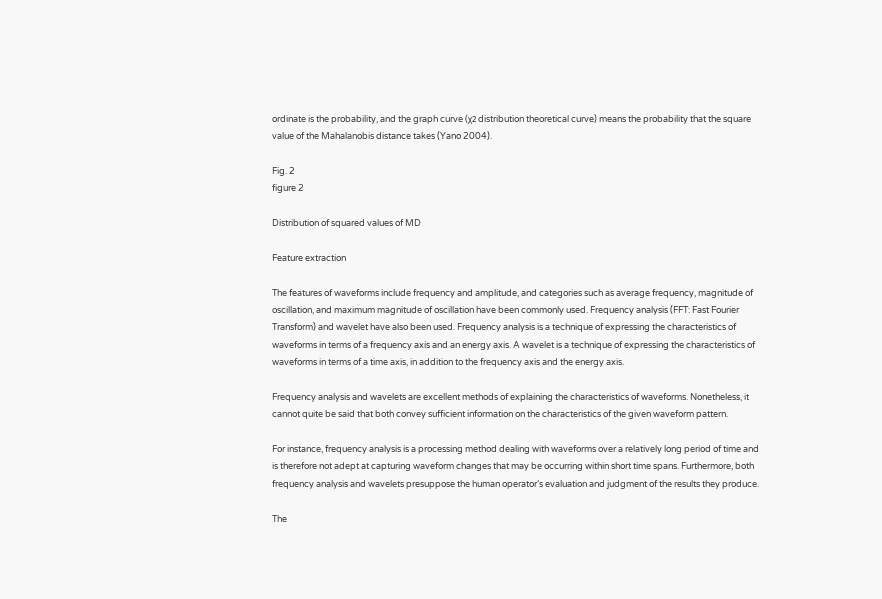ordinate is the probability, and the graph curve (χ2 distribution theoretical curve) means the probability that the square value of the Mahalanobis distance takes (Yano 2004).

Fig. 2
figure 2

Distribution of squared values of MD

Feature extraction

The features of waveforms include frequency and amplitude, and categories such as average frequency, magnitude of oscillation, and maximum magnitude of oscillation have been commonly used. Frequency analysis (FFT: Fast Fourier Transform) and wavelet have also been used. Frequency analysis is a technique of expressing the characteristics of waveforms in terms of a frequency axis and an energy axis. A wavelet is a technique of expressing the characteristics of waveforms in terms of a time axis, in addition to the frequency axis and the energy axis.

Frequency analysis and wavelets are excellent methods of explaining the characteristics of waveforms. Nonetheless, it cannot quite be said that both convey sufficient information on the characteristics of the given waveform pattern.

For instance, frequency analysis is a processing method dealing with waveforms over a relatively long period of time and is therefore not adept at capturing waveform changes that may be occurring within short time spans. Furthermore, both frequency analysis and wavelets presuppose the human operator’s evaluation and judgment of the results they produce.

The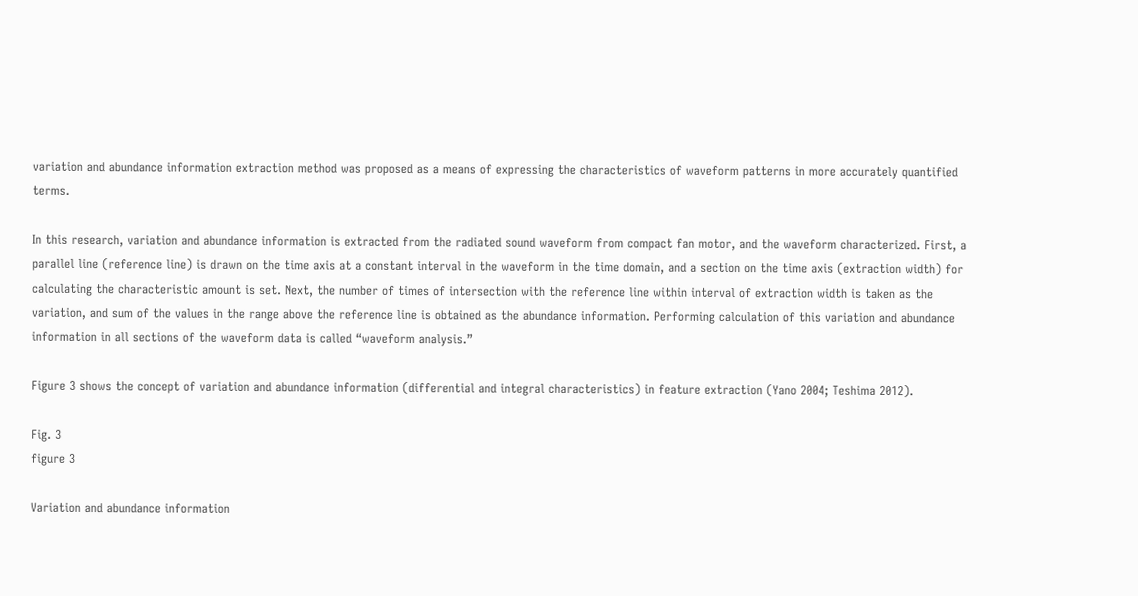variation and abundance information extraction method was proposed as a means of expressing the characteristics of waveform patterns in more accurately quantified terms.

In this research, variation and abundance information is extracted from the radiated sound waveform from compact fan motor, and the waveform characterized. First, a parallel line (reference line) is drawn on the time axis at a constant interval in the waveform in the time domain, and a section on the time axis (extraction width) for calculating the characteristic amount is set. Next, the number of times of intersection with the reference line within interval of extraction width is taken as the variation, and sum of the values in the range above the reference line is obtained as the abundance information. Performing calculation of this variation and abundance information in all sections of the waveform data is called “waveform analysis.”

Figure 3 shows the concept of variation and abundance information (differential and integral characteristics) in feature extraction (Yano 2004; Teshima 2012).

Fig. 3
figure 3

Variation and abundance information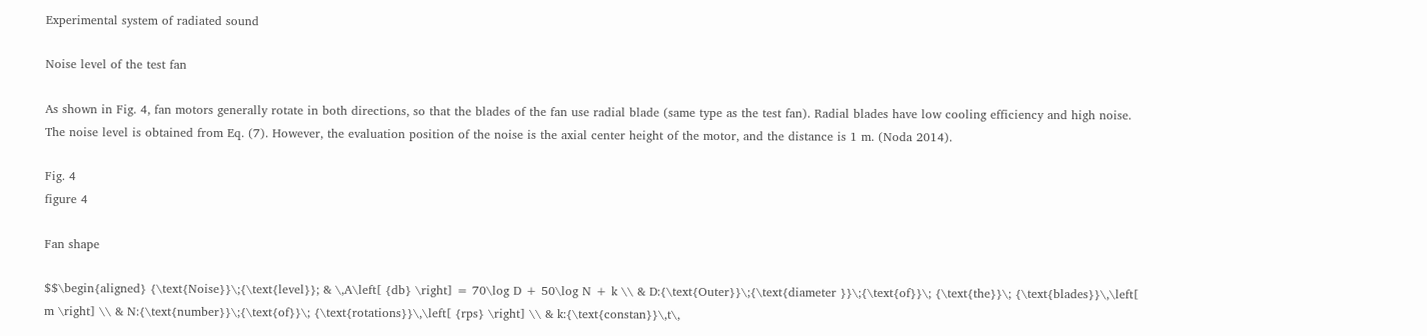Experimental system of radiated sound

Noise level of the test fan

As shown in Fig. 4, fan motors generally rotate in both directions, so that the blades of the fan use radial blade (same type as the test fan). Radial blades have low cooling efficiency and high noise. The noise level is obtained from Eq. (7). However, the evaluation position of the noise is the axial center height of the motor, and the distance is 1 m. (Noda 2014).

Fig. 4
figure 4

Fan shape

$$\begin{aligned} {\text{Noise}}\;{\text{level}}; & \,A\left[ {db} \right] = 70\log D + 50\log N + k \\ & D:{\text{Outer}}\;{\text{diameter }}\;{\text{of}}\; {\text{the}}\; {\text{blades}}\,\left[ m \right] \\ & N:{\text{number}}\;{\text{of}}\; {\text{rotations}}\,\left[ {rps} \right] \\ & k:{\text{constan}}\,t\,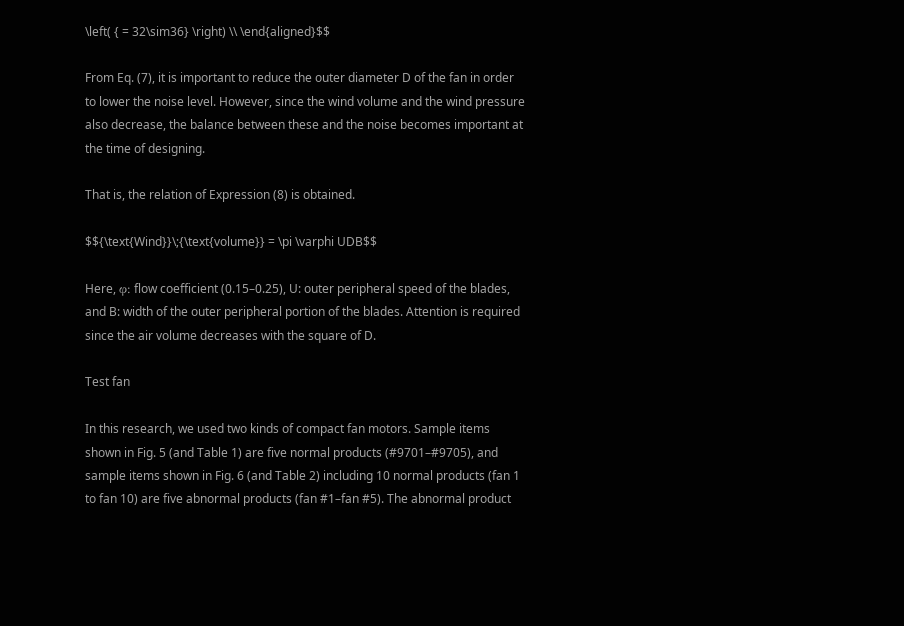\left( { = 32\sim36} \right) \\ \end{aligned}$$

From Eq. (7), it is important to reduce the outer diameter D of the fan in order to lower the noise level. However, since the wind volume and the wind pressure also decrease, the balance between these and the noise becomes important at the time of designing.

That is, the relation of Expression (8) is obtained.

$${\text{Wind}}\;{\text{volume}} = \pi \varphi UDB$$

Here, φ: flow coefficient (0.15–0.25), U: outer peripheral speed of the blades, and B: width of the outer peripheral portion of the blades. Attention is required since the air volume decreases with the square of D.

Test fan

In this research, we used two kinds of compact fan motors. Sample items shown in Fig. 5 (and Table 1) are five normal products (#9701–#9705), and sample items shown in Fig. 6 (and Table 2) including 10 normal products (fan 1 to fan 10) are five abnormal products (fan #1–fan #5). The abnormal product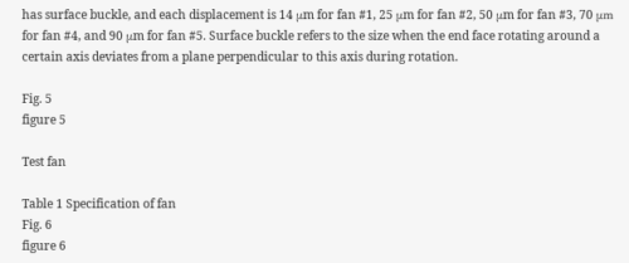has surface buckle, and each displacement is 14 μm for fan #1, 25 μm for fan #2, 50 μm for fan #3, 70 μm for fan #4, and 90 μm for fan #5. Surface buckle refers to the size when the end face rotating around a certain axis deviates from a plane perpendicular to this axis during rotation.

Fig. 5
figure 5

Test fan

Table 1 Specification of fan
Fig. 6
figure 6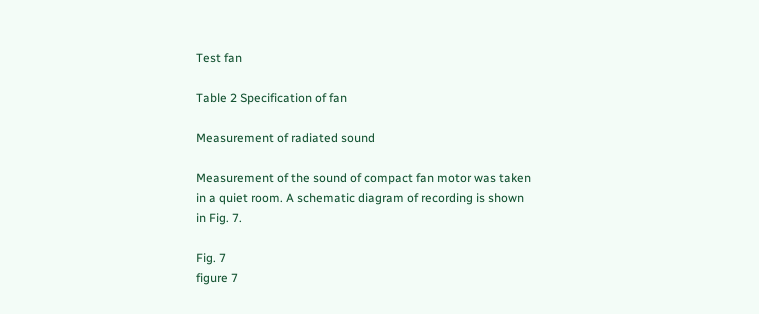Test fan

Table 2 Specification of fan

Measurement of radiated sound

Measurement of the sound of compact fan motor was taken in a quiet room. A schematic diagram of recording is shown in Fig. 7.

Fig. 7
figure 7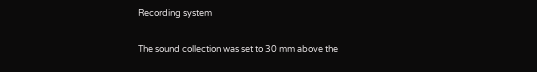Recording system

The sound collection was set to 30 mm above the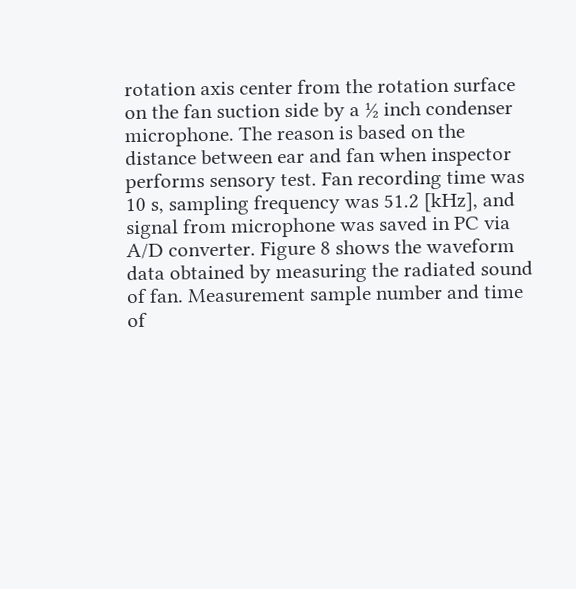rotation axis center from the rotation surface on the fan suction side by a ½ inch condenser microphone. The reason is based on the distance between ear and fan when inspector performs sensory test. Fan recording time was 10 s, sampling frequency was 51.2 [kHz], and signal from microphone was saved in PC via A/D converter. Figure 8 shows the waveform data obtained by measuring the radiated sound of fan. Measurement sample number and time of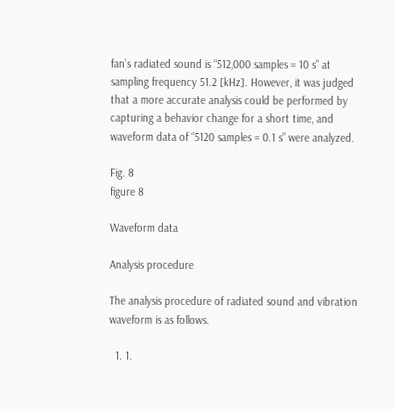fan’s radiated sound is “512,000 samples = 10 s” at sampling frequency 51.2 [kHz]. However, it was judged that a more accurate analysis could be performed by capturing a behavior change for a short time, and waveform data of “5120 samples = 0.1 s” were analyzed.

Fig. 8
figure 8

Waveform data

Analysis procedure

The analysis procedure of radiated sound and vibration waveform is as follows.

  1. 1.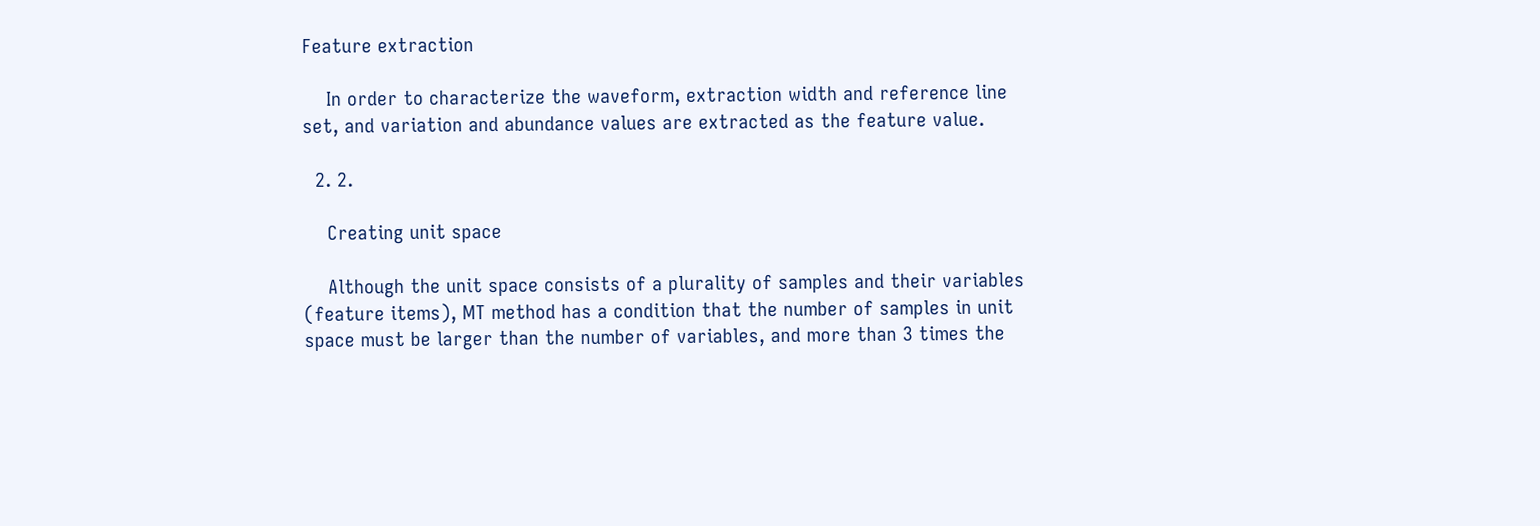Feature extraction

    In order to characterize the waveform, extraction width and reference line set, and variation and abundance values are extracted as the feature value.

  2. 2.

    Creating unit space

    Although the unit space consists of a plurality of samples and their variables (feature items), MT method has a condition that the number of samples in unit space must be larger than the number of variables, and more than 3 times the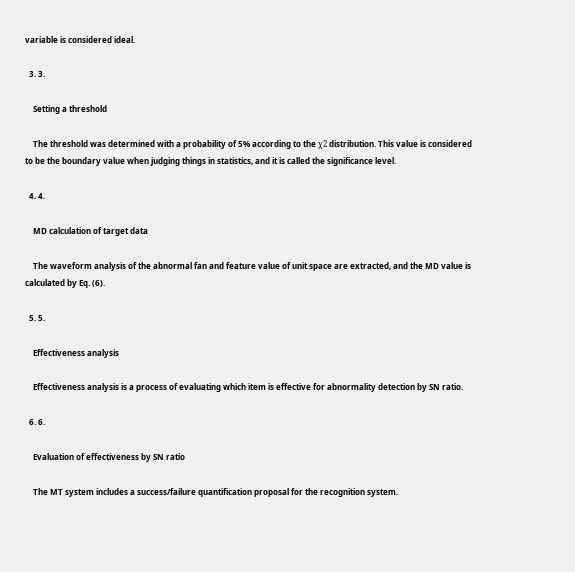variable is considered ideal.

  3. 3.

    Setting a threshold

    The threshold was determined with a probability of 5% according to the χ2 distribution. This value is considered to be the boundary value when judging things in statistics, and it is called the significance level.

  4. 4.

    MD calculation of target data

    The waveform analysis of the abnormal fan and feature value of unit space are extracted, and the MD value is calculated by Eq. (6).

  5. 5.

    Effectiveness analysis

    Effectiveness analysis is a process of evaluating which item is effective for abnormality detection by SN ratio.

  6. 6.

    Evaluation of effectiveness by SN ratio

    The MT system includes a success/failure quantification proposal for the recognition system.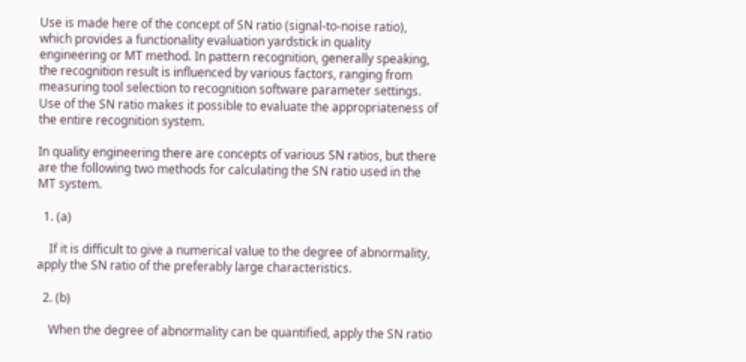Use is made here of the concept of SN ratio (signal-to-noise ratio), which provides a functionality evaluation yardstick in quality engineering or MT method. In pattern recognition, generally speaking, the recognition result is influenced by various factors, ranging from measuring tool selection to recognition software parameter settings. Use of the SN ratio makes it possible to evaluate the appropriateness of the entire recognition system.

In quality engineering there are concepts of various SN ratios, but there are the following two methods for calculating the SN ratio used in the MT system.

  1. (a)

    If it is difficult to give a numerical value to the degree of abnormality, apply the SN ratio of the preferably large characteristics.

  2. (b)

    When the degree of abnormality can be quantified, apply the SN ratio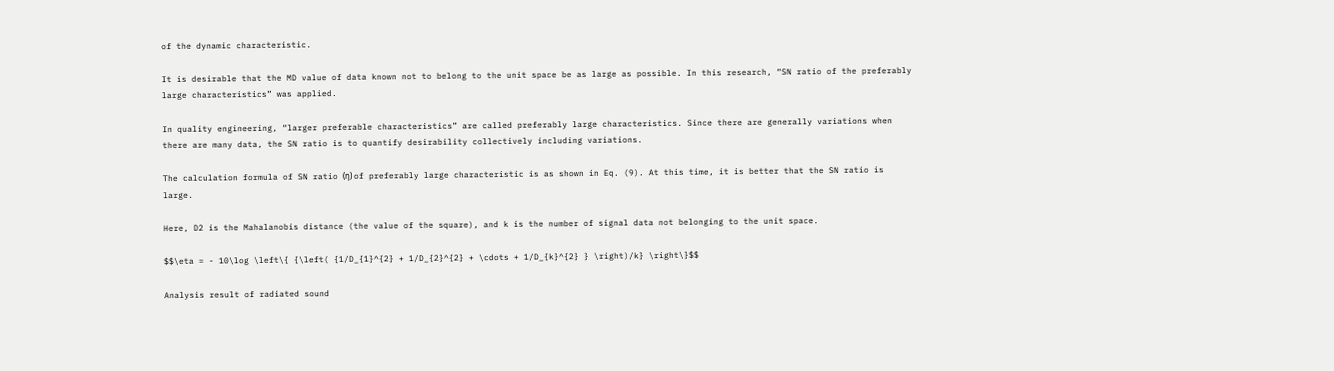of the dynamic characteristic.

It is desirable that the MD value of data known not to belong to the unit space be as large as possible. In this research, “SN ratio of the preferably large characteristics” was applied.

In quality engineering, “larger preferable characteristics” are called preferably large characteristics. Since there are generally variations when there are many data, the SN ratio is to quantify desirability collectively including variations.

The calculation formula of SN ratio (η) of preferably large characteristic is as shown in Eq. (9). At this time, it is better that the SN ratio is large.

Here, D2 is the Mahalanobis distance (the value of the square), and k is the number of signal data not belonging to the unit space.

$$\eta = - 10\log \left\{ {\left( {1/D_{1}^{2} + 1/D_{2}^{2} + \cdots + 1/D_{k}^{2} } \right)/k} \right\}$$

Analysis result of radiated sound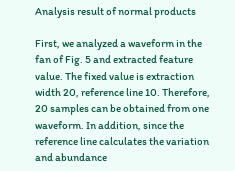Analysis result of normal products

First, we analyzed a waveform in the fan of Fig. 5 and extracted feature value. The fixed value is extraction width 20, reference line 10. Therefore, 20 samples can be obtained from one waveform. In addition, since the reference line calculates the variation and abundance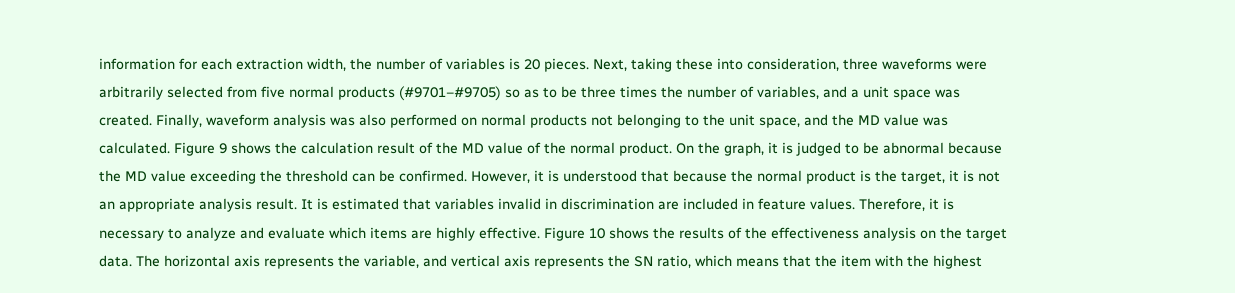information for each extraction width, the number of variables is 20 pieces. Next, taking these into consideration, three waveforms were arbitrarily selected from five normal products (#9701–#9705) so as to be three times the number of variables, and a unit space was created. Finally, waveform analysis was also performed on normal products not belonging to the unit space, and the MD value was calculated. Figure 9 shows the calculation result of the MD value of the normal product. On the graph, it is judged to be abnormal because the MD value exceeding the threshold can be confirmed. However, it is understood that because the normal product is the target, it is not an appropriate analysis result. It is estimated that variables invalid in discrimination are included in feature values. Therefore, it is necessary to analyze and evaluate which items are highly effective. Figure 10 shows the results of the effectiveness analysis on the target data. The horizontal axis represents the variable, and vertical axis represents the SN ratio, which means that the item with the highest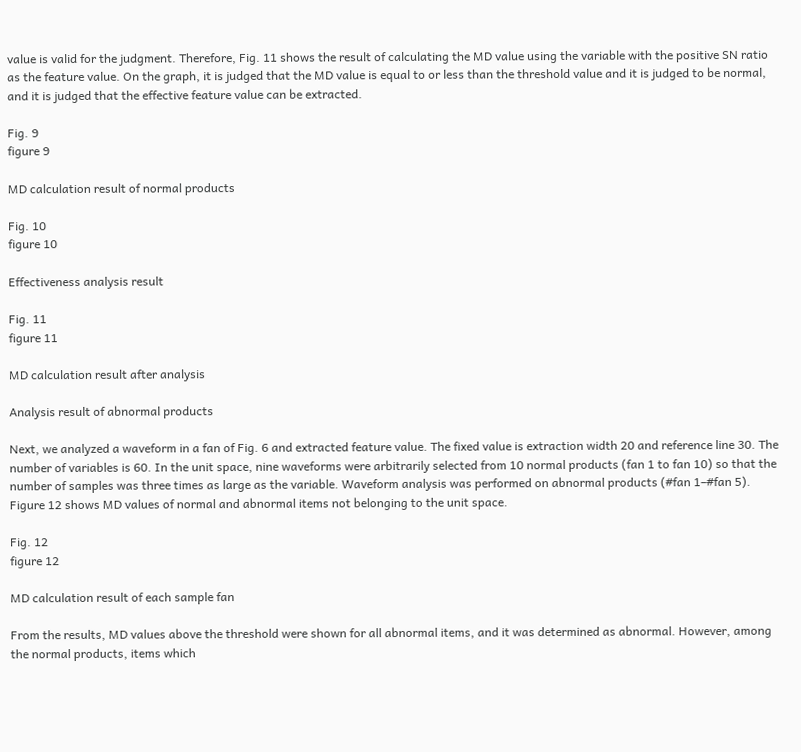value is valid for the judgment. Therefore, Fig. 11 shows the result of calculating the MD value using the variable with the positive SN ratio as the feature value. On the graph, it is judged that the MD value is equal to or less than the threshold value and it is judged to be normal, and it is judged that the effective feature value can be extracted.

Fig. 9
figure 9

MD calculation result of normal products

Fig. 10
figure 10

Effectiveness analysis result

Fig. 11
figure 11

MD calculation result after analysis

Analysis result of abnormal products

Next, we analyzed a waveform in a fan of Fig. 6 and extracted feature value. The fixed value is extraction width 20 and reference line 30. The number of variables is 60. In the unit space, nine waveforms were arbitrarily selected from 10 normal products (fan 1 to fan 10) so that the number of samples was three times as large as the variable. Waveform analysis was performed on abnormal products (#fan 1–#fan 5). Figure 12 shows MD values of normal and abnormal items not belonging to the unit space.

Fig. 12
figure 12

MD calculation result of each sample fan

From the results, MD values above the threshold were shown for all abnormal items, and it was determined as abnormal. However, among the normal products, items which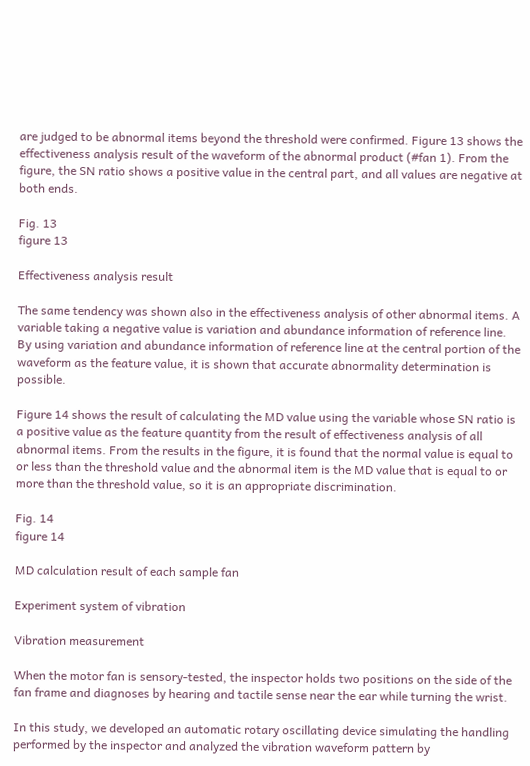are judged to be abnormal items beyond the threshold were confirmed. Figure 13 shows the effectiveness analysis result of the waveform of the abnormal product (#fan 1). From the figure, the SN ratio shows a positive value in the central part, and all values are negative at both ends.

Fig. 13
figure 13

Effectiveness analysis result

The same tendency was shown also in the effectiveness analysis of other abnormal items. A variable taking a negative value is variation and abundance information of reference line. By using variation and abundance information of reference line at the central portion of the waveform as the feature value, it is shown that accurate abnormality determination is possible.

Figure 14 shows the result of calculating the MD value using the variable whose SN ratio is a positive value as the feature quantity from the result of effectiveness analysis of all abnormal items. From the results in the figure, it is found that the normal value is equal to or less than the threshold value and the abnormal item is the MD value that is equal to or more than the threshold value, so it is an appropriate discrimination.

Fig. 14
figure 14

MD calculation result of each sample fan

Experiment system of vibration

Vibration measurement

When the motor fan is sensory-tested, the inspector holds two positions on the side of the fan frame and diagnoses by hearing and tactile sense near the ear while turning the wrist.

In this study, we developed an automatic rotary oscillating device simulating the handling performed by the inspector and analyzed the vibration waveform pattern by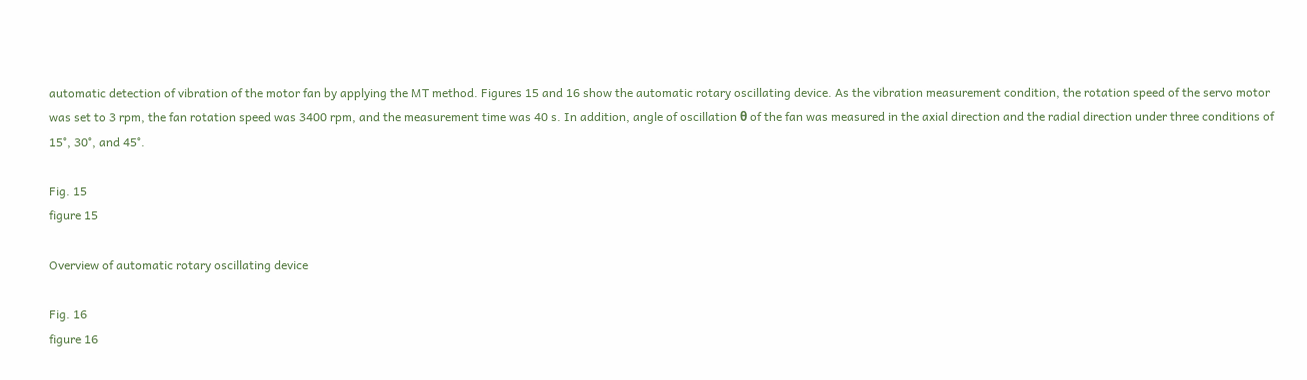automatic detection of vibration of the motor fan by applying the MT method. Figures 15 and 16 show the automatic rotary oscillating device. As the vibration measurement condition, the rotation speed of the servo motor was set to 3 rpm, the fan rotation speed was 3400 rpm, and the measurement time was 40 s. In addition, angle of oscillation θ of the fan was measured in the axial direction and the radial direction under three conditions of 15°, 30°, and 45°.

Fig. 15
figure 15

Overview of automatic rotary oscillating device

Fig. 16
figure 16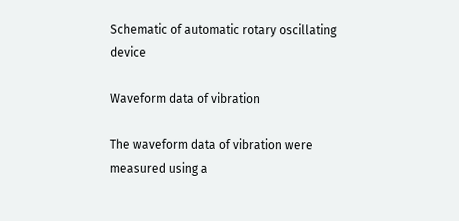Schematic of automatic rotary oscillating device

Waveform data of vibration

The waveform data of vibration were measured using a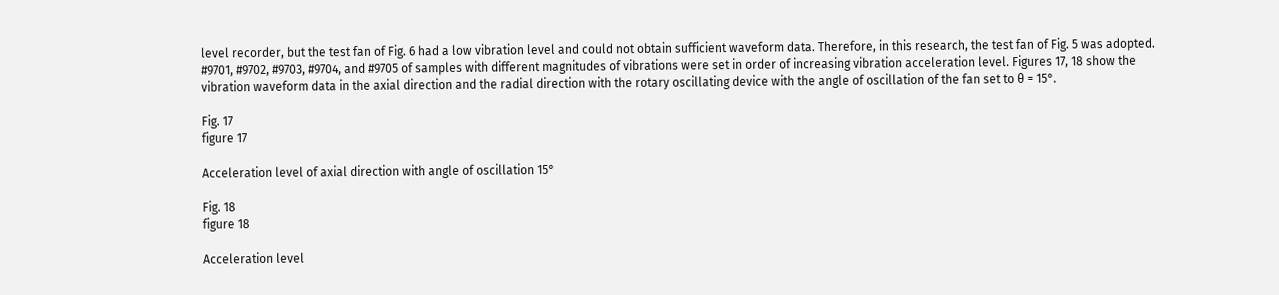level recorder, but the test fan of Fig. 6 had a low vibration level and could not obtain sufficient waveform data. Therefore, in this research, the test fan of Fig. 5 was adopted. #9701, #9702, #9703, #9704, and #9705 of samples with different magnitudes of vibrations were set in order of increasing vibration acceleration level. Figures 17, 18 show the vibration waveform data in the axial direction and the radial direction with the rotary oscillating device with the angle of oscillation of the fan set to θ = 15°.

Fig. 17
figure 17

Acceleration level of axial direction with angle of oscillation 15°

Fig. 18
figure 18

Acceleration level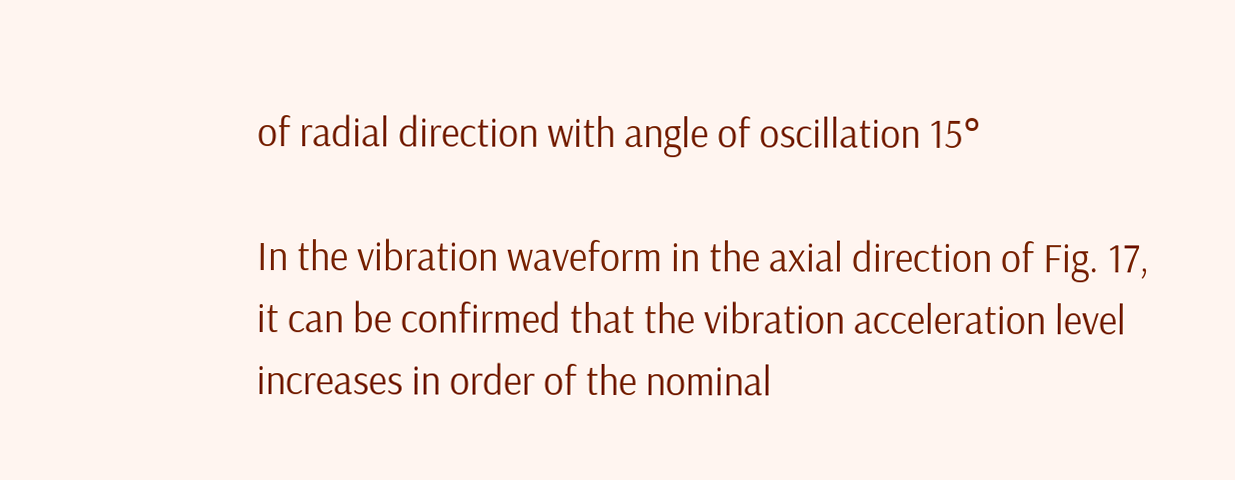of radial direction with angle of oscillation 15°

In the vibration waveform in the axial direction of Fig. 17, it can be confirmed that the vibration acceleration level increases in order of the nominal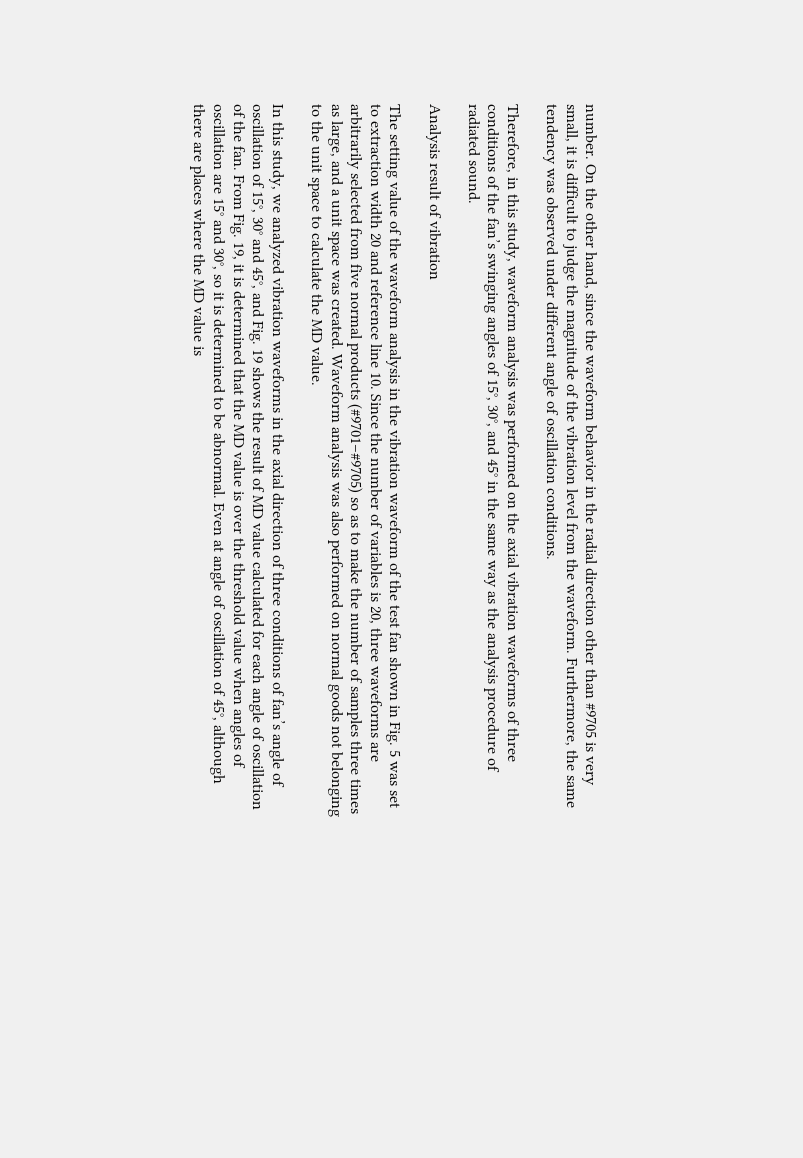number. On the other hand, since the waveform behavior in the radial direction other than #9705 is very small, it is difficult to judge the magnitude of the vibration level from the waveform. Furthermore, the same tendency was observed under different angle of oscillation conditions.

Therefore, in this study, waveform analysis was performed on the axial vibration waveforms of three conditions of the fan’s swinging angles of 15°, 30°, and 45° in the same way as the analysis procedure of radiated sound.

Analysis result of vibration

The setting value of the waveform analysis in the vibration waveform of the test fan shown in Fig. 5 was set to extraction width 20 and reference line 10. Since the number of variables is 20, three waveforms are arbitrarily selected from five normal products (#9701–#9705) so as to make the number of samples three times as large, and a unit space was created. Waveform analysis was also performed on normal goods not belonging to the unit space to calculate the MD value.

In this study, we analyzed vibration waveforms in the axial direction of three conditions of fan’s angle of oscillation of 15°, 30° and 45°, and Fig. 19 shows the result of MD value calculated for each angle of oscillation of the fan. From Fig. 19, it is determined that the MD value is over the threshold value when angles of oscillation are 15° and 30°, so it is determined to be abnormal. Even at angle of oscillation of 45°, although there are places where the MD value is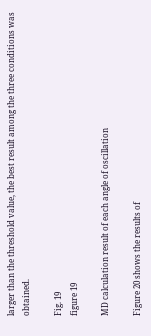larger than the threshold value, the best result among the three conditions was obtained.

Fig. 19
figure 19

MD calculation result of each angle of oscillation

Figure 20 shows the results of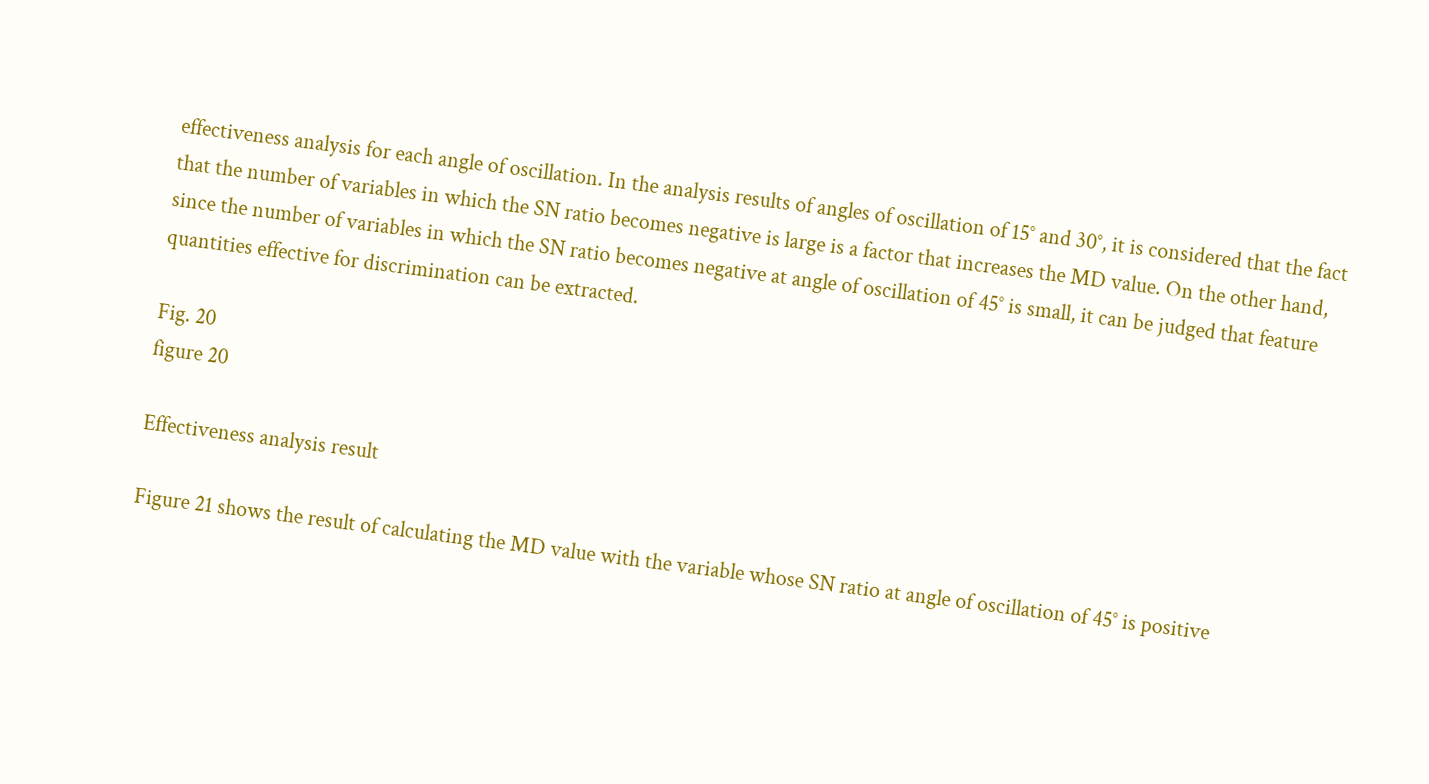effectiveness analysis for each angle of oscillation. In the analysis results of angles of oscillation of 15° and 30°, it is considered that the fact that the number of variables in which the SN ratio becomes negative is large is a factor that increases the MD value. On the other hand, since the number of variables in which the SN ratio becomes negative at angle of oscillation of 45° is small, it can be judged that feature quantities effective for discrimination can be extracted.

Fig. 20
figure 20

Effectiveness analysis result

Figure 21 shows the result of calculating the MD value with the variable whose SN ratio at angle of oscillation of 45° is positive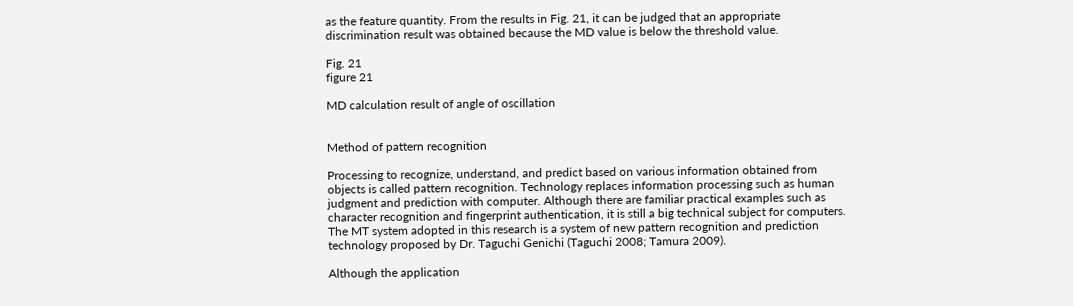as the feature quantity. From the results in Fig. 21, it can be judged that an appropriate discrimination result was obtained because the MD value is below the threshold value.

Fig. 21
figure 21

MD calculation result of angle of oscillation


Method of pattern recognition

Processing to recognize, understand, and predict based on various information obtained from objects is called pattern recognition. Technology replaces information processing such as human judgment and prediction with computer. Although there are familiar practical examples such as character recognition and fingerprint authentication, it is still a big technical subject for computers. The MT system adopted in this research is a system of new pattern recognition and prediction technology proposed by Dr. Taguchi Genichi (Taguchi 2008; Tamura 2009).

Although the application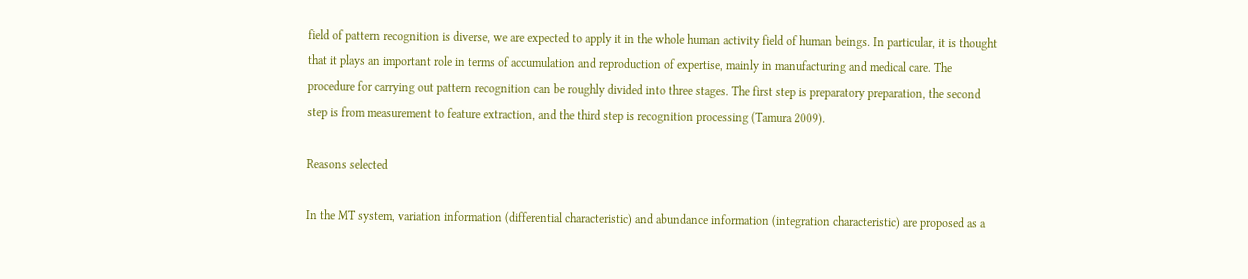field of pattern recognition is diverse, we are expected to apply it in the whole human activity field of human beings. In particular, it is thought that it plays an important role in terms of accumulation and reproduction of expertise, mainly in manufacturing and medical care. The procedure for carrying out pattern recognition can be roughly divided into three stages. The first step is preparatory preparation, the second step is from measurement to feature extraction, and the third step is recognition processing (Tamura 2009).

Reasons selected

In the MT system, variation information (differential characteristic) and abundance information (integration characteristic) are proposed as a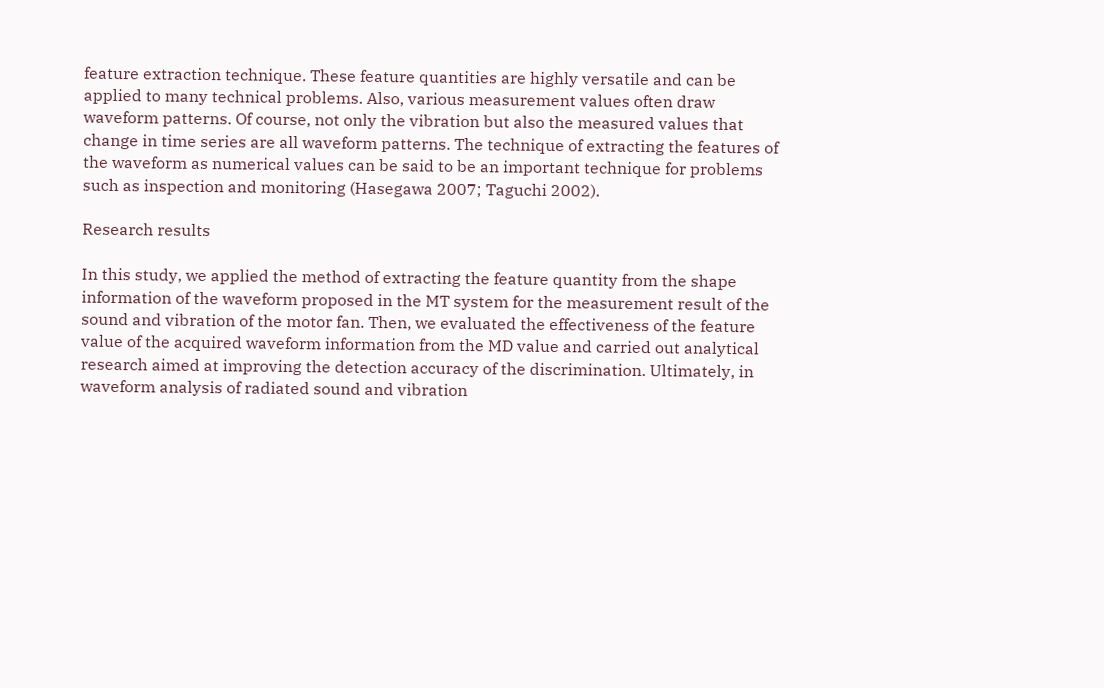feature extraction technique. These feature quantities are highly versatile and can be applied to many technical problems. Also, various measurement values often draw waveform patterns. Of course, not only the vibration but also the measured values that change in time series are all waveform patterns. The technique of extracting the features of the waveform as numerical values can be said to be an important technique for problems such as inspection and monitoring (Hasegawa 2007; Taguchi 2002).

Research results

In this study, we applied the method of extracting the feature quantity from the shape information of the waveform proposed in the MT system for the measurement result of the sound and vibration of the motor fan. Then, we evaluated the effectiveness of the feature value of the acquired waveform information from the MD value and carried out analytical research aimed at improving the detection accuracy of the discrimination. Ultimately, in waveform analysis of radiated sound and vibration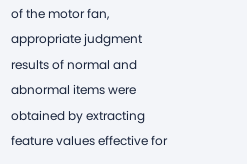of the motor fan, appropriate judgment results of normal and abnormal items were obtained by extracting feature values effective for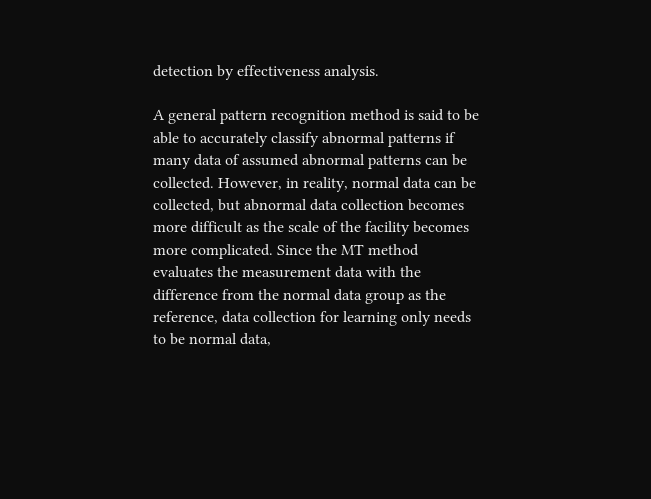detection by effectiveness analysis.

A general pattern recognition method is said to be able to accurately classify abnormal patterns if many data of assumed abnormal patterns can be collected. However, in reality, normal data can be collected, but abnormal data collection becomes more difficult as the scale of the facility becomes more complicated. Since the MT method evaluates the measurement data with the difference from the normal data group as the reference, data collection for learning only needs to be normal data,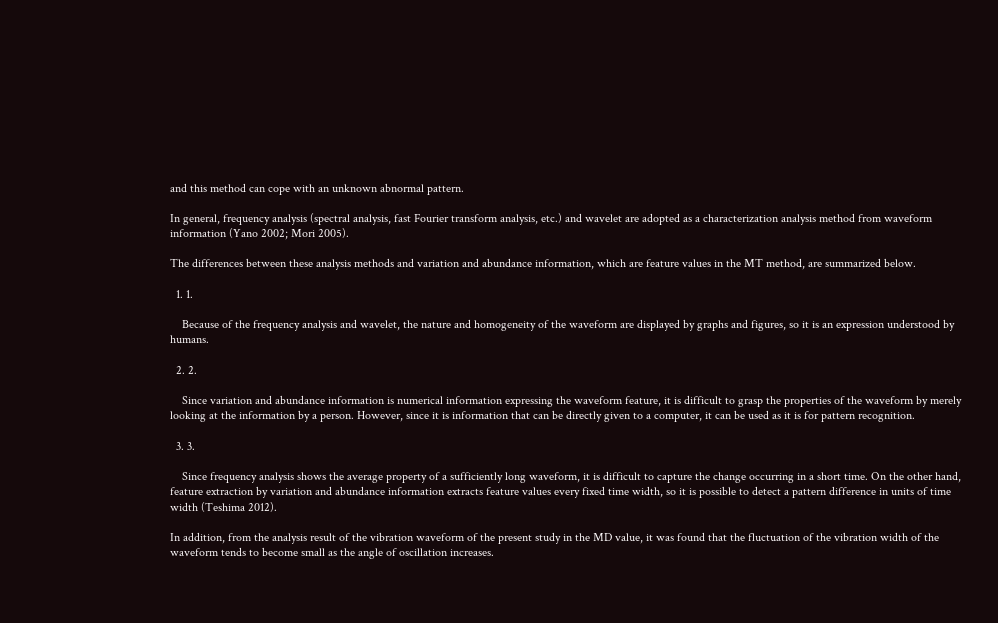and this method can cope with an unknown abnormal pattern.

In general, frequency analysis (spectral analysis, fast Fourier transform analysis, etc.) and wavelet are adopted as a characterization analysis method from waveform information (Yano 2002; Mori 2005).

The differences between these analysis methods and variation and abundance information, which are feature values in the MT method, are summarized below.

  1. 1.

    Because of the frequency analysis and wavelet, the nature and homogeneity of the waveform are displayed by graphs and figures, so it is an expression understood by humans.

  2. 2.

    Since variation and abundance information is numerical information expressing the waveform feature, it is difficult to grasp the properties of the waveform by merely looking at the information by a person. However, since it is information that can be directly given to a computer, it can be used as it is for pattern recognition.

  3. 3.

    Since frequency analysis shows the average property of a sufficiently long waveform, it is difficult to capture the change occurring in a short time. On the other hand, feature extraction by variation and abundance information extracts feature values every fixed time width, so it is possible to detect a pattern difference in units of time width (Teshima 2012).

In addition, from the analysis result of the vibration waveform of the present study in the MD value, it was found that the fluctuation of the vibration width of the waveform tends to become small as the angle of oscillation increases.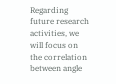Regarding future research activities, we will focus on the correlation between angle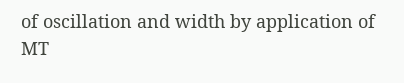of oscillation and width by application of MT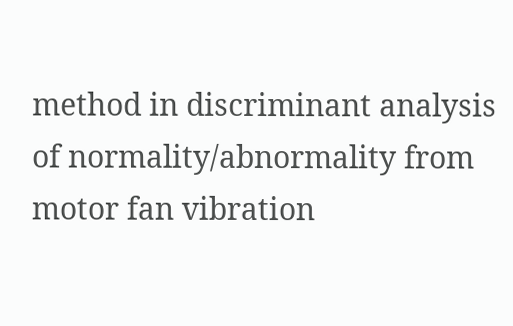method in discriminant analysis of normality/abnormality from motor fan vibration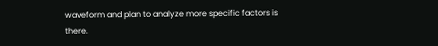waveform and plan to analyze more specific factors is there.